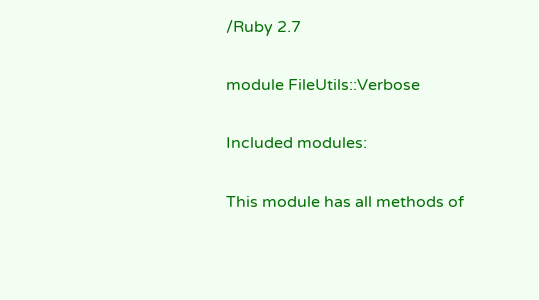/Ruby 2.7

module FileUtils::Verbose

Included modules:

This module has all methods of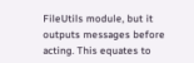FileUtils module, but it outputs messages before acting. This equates to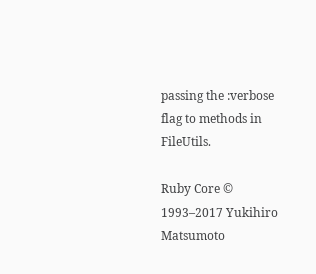passing the :verbose flag to methods in FileUtils.

Ruby Core © 1993–2017 Yukihiro Matsumoto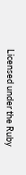Licensed under the Ruby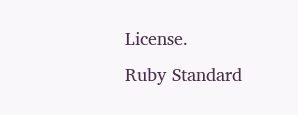License.
Ruby Standard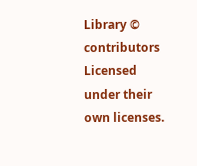Library © contributors
Licensed under their own licenses.